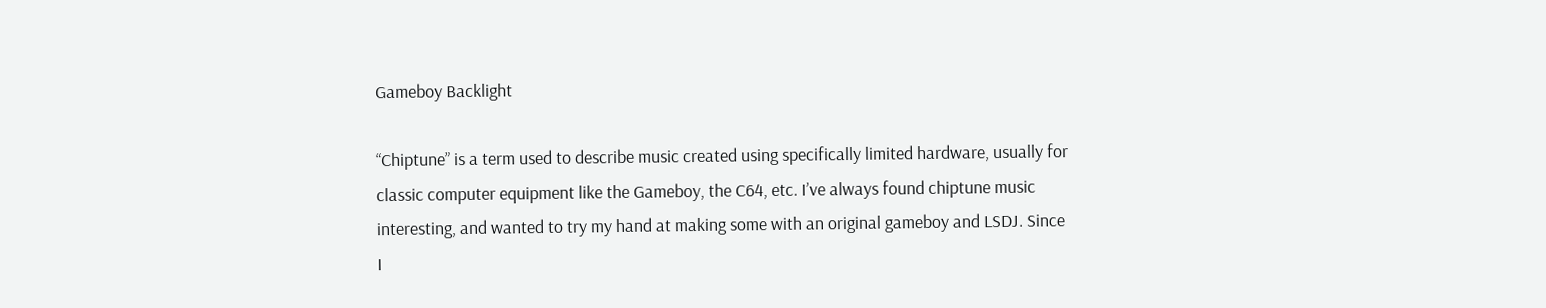Gameboy Backlight

“Chiptune” is a term used to describe music created using specifically limited hardware, usually for classic computer equipment like the Gameboy, the C64, etc. I’ve always found chiptune music interesting, and wanted to try my hand at making some with an original gameboy and LSDJ. Since I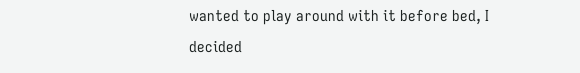wanted to play around with it before bed, I decided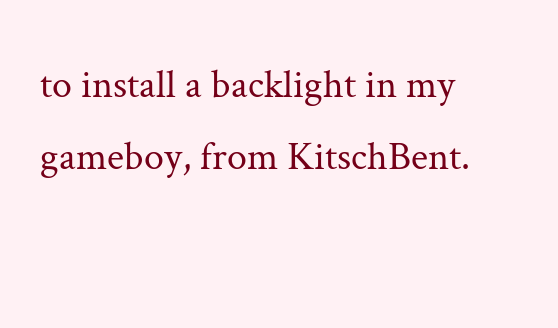to install a backlight in my gameboy, from KitschBent.